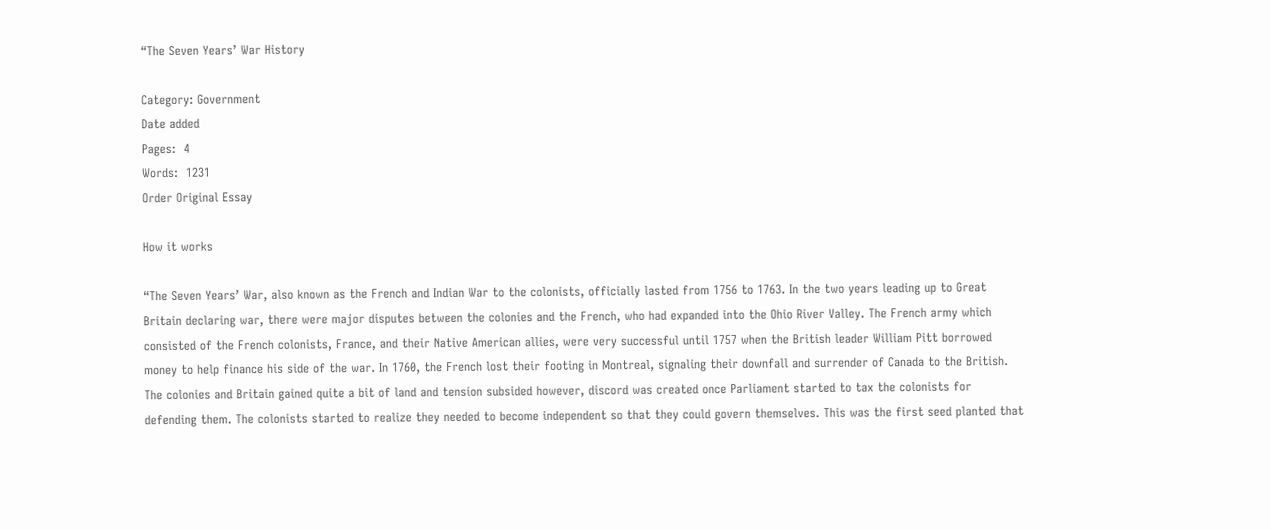“The Seven Years’ War History

Category: Government
Date added
Pages:  4
Words:  1231
Order Original Essay

How it works

“The Seven Years’ War, also known as the French and Indian War to the colonists, officially lasted from 1756 to 1763. In the two years leading up to Great Britain declaring war, there were major disputes between the colonies and the French, who had expanded into the Ohio River Valley. The French army which consisted of the French colonists, France, and their Native American allies, were very successful until 1757 when the British leader William Pitt borrowed money to help finance his side of the war. In 1760, the French lost their footing in Montreal, signaling their downfall and surrender of Canada to the British. The colonies and Britain gained quite a bit of land and tension subsided however, discord was created once Parliament started to tax the colonists for defending them. The colonists started to realize they needed to become independent so that they could govern themselves. This was the first seed planted that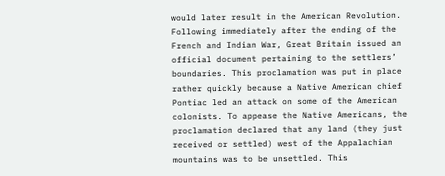would later result in the American Revolution. Following immediately after the ending of the French and Indian War, Great Britain issued an official document pertaining to the settlers’ boundaries. This proclamation was put in place rather quickly because a Native American chief Pontiac led an attack on some of the American colonists. To appease the Native Americans, the proclamation declared that any land (they just received or settled) west of the Appalachian mountains was to be unsettled. This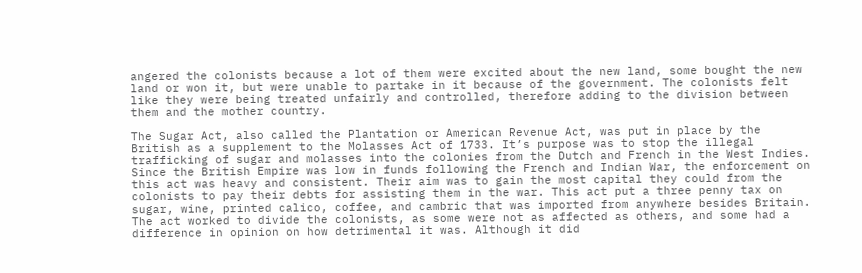angered the colonists because a lot of them were excited about the new land, some bought the new land or won it, but were unable to partake in it because of the government. The colonists felt like they were being treated unfairly and controlled, therefore adding to the division between them and the mother country.

The Sugar Act, also called the Plantation or American Revenue Act, was put in place by the British as a supplement to the Molasses Act of 1733. It’s purpose was to stop the illegal trafficking of sugar and molasses into the colonies from the Dutch and French in the West Indies. Since the British Empire was low in funds following the French and Indian War, the enforcement on this act was heavy and consistent. Their aim was to gain the most capital they could from the colonists to pay their debts for assisting them in the war. This act put a three penny tax on sugar, wine, printed calico, coffee, and cambric that was imported from anywhere besides Britain. The act worked to divide the colonists, as some were not as affected as others, and some had a difference in opinion on how detrimental it was. Although it did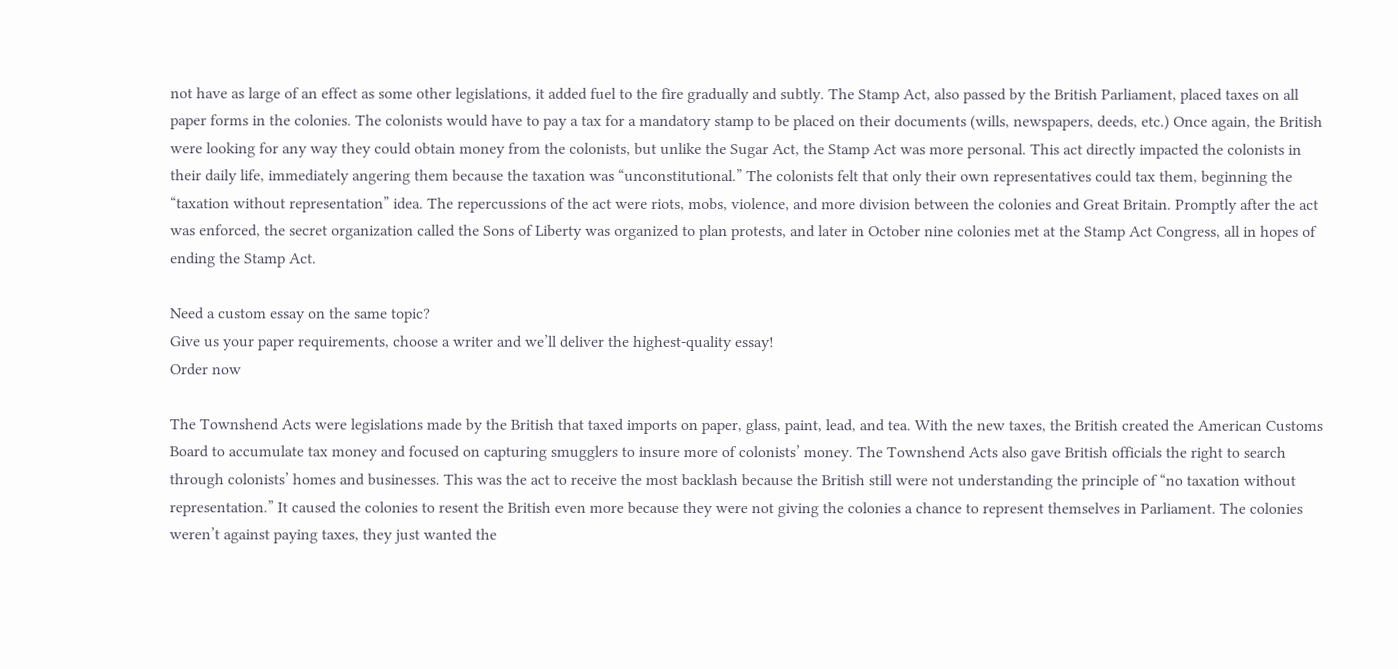not have as large of an effect as some other legislations, it added fuel to the fire gradually and subtly. The Stamp Act, also passed by the British Parliament, placed taxes on all paper forms in the colonies. The colonists would have to pay a tax for a mandatory stamp to be placed on their documents (wills, newspapers, deeds, etc.) Once again, the British were looking for any way they could obtain money from the colonists, but unlike the Sugar Act, the Stamp Act was more personal. This act directly impacted the colonists in their daily life, immediately angering them because the taxation was “unconstitutional.” The colonists felt that only their own representatives could tax them, beginning the “taxation without representation” idea. The repercussions of the act were riots, mobs, violence, and more division between the colonies and Great Britain. Promptly after the act was enforced, the secret organization called the Sons of Liberty was organized to plan protests, and later in October nine colonies met at the Stamp Act Congress, all in hopes of ending the Stamp Act.

Need a custom essay on the same topic?
Give us your paper requirements, choose a writer and we’ll deliver the highest-quality essay!
Order now

The Townshend Acts were legislations made by the British that taxed imports on paper, glass, paint, lead, and tea. With the new taxes, the British created the American Customs Board to accumulate tax money and focused on capturing smugglers to insure more of colonists’ money. The Townshend Acts also gave British officials the right to search through colonists’ homes and businesses. This was the act to receive the most backlash because the British still were not understanding the principle of “no taxation without representation.” It caused the colonies to resent the British even more because they were not giving the colonies a chance to represent themselves in Parliament. The colonies weren’t against paying taxes, they just wanted the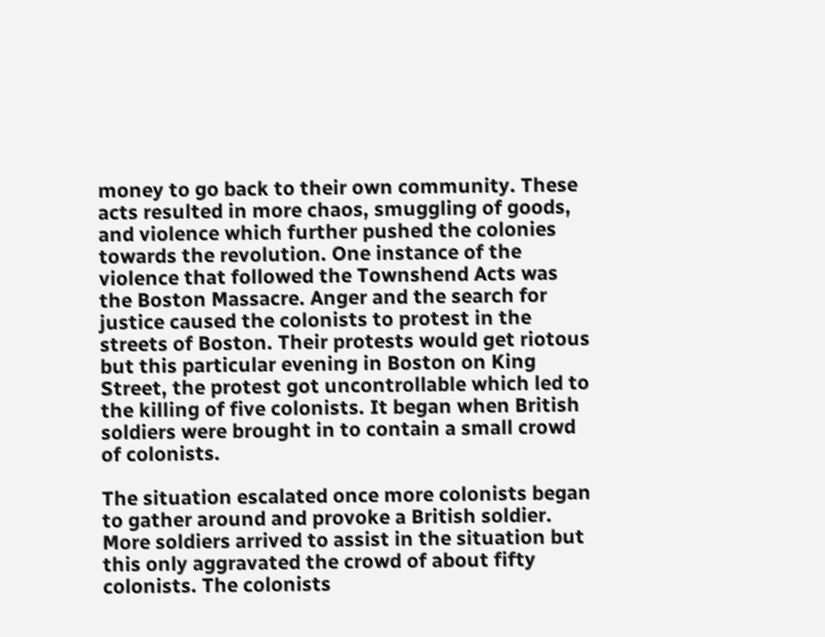money to go back to their own community. These acts resulted in more chaos, smuggling of goods, and violence which further pushed the colonies towards the revolution. One instance of the violence that followed the Townshend Acts was the Boston Massacre. Anger and the search for justice caused the colonists to protest in the streets of Boston. Their protests would get riotous but this particular evening in Boston on King Street, the protest got uncontrollable which led to the killing of five colonists. It began when British soldiers were brought in to contain a small crowd of colonists.

The situation escalated once more colonists began to gather around and provoke a British soldier. More soldiers arrived to assist in the situation but this only aggravated the crowd of about fifty colonists. The colonists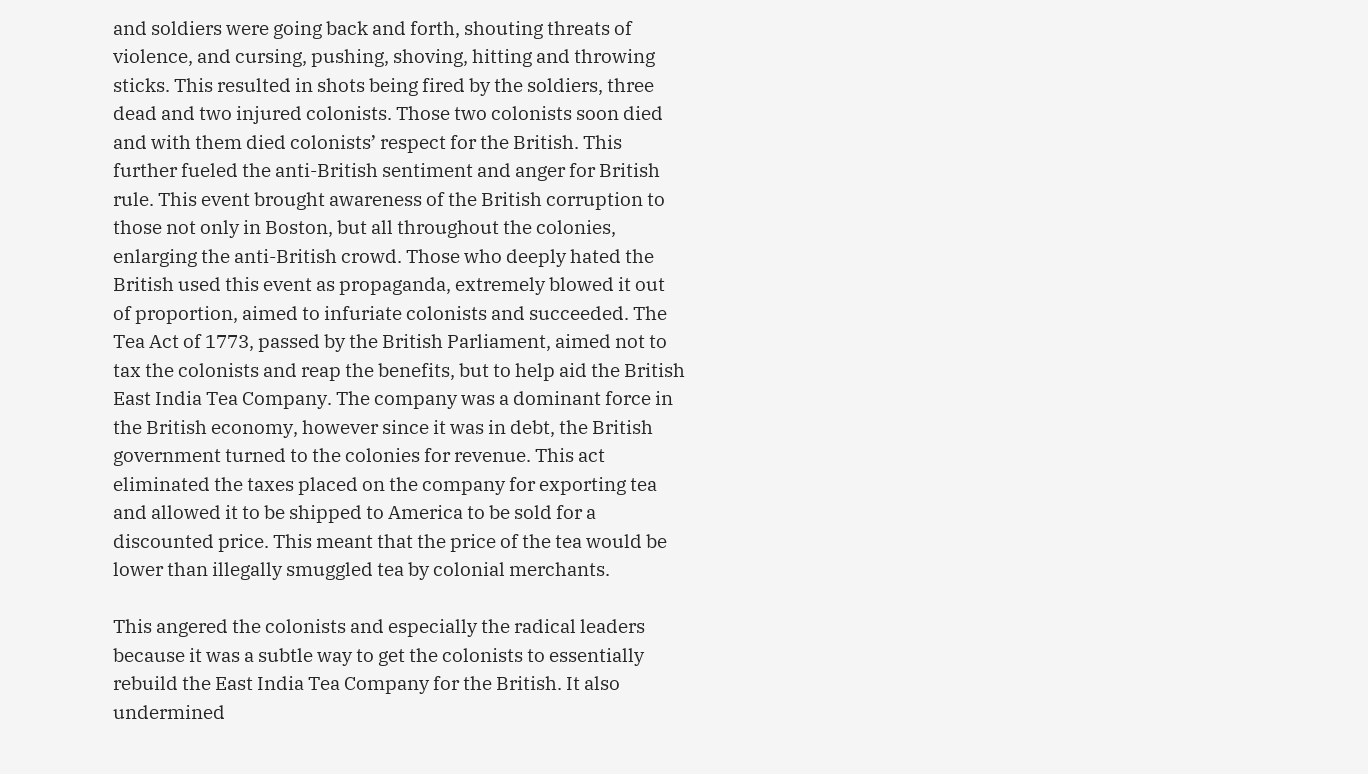and soldiers were going back and forth, shouting threats of violence, and cursing, pushing, shoving, hitting and throwing sticks. This resulted in shots being fired by the soldiers, three dead and two injured colonists. Those two colonists soon died and with them died colonists’ respect for the British. This further fueled the anti-British sentiment and anger for British rule. This event brought awareness of the British corruption to those not only in Boston, but all throughout the colonies, enlarging the anti-British crowd. Those who deeply hated the British used this event as propaganda, extremely blowed it out of proportion, aimed to infuriate colonists and succeeded. The Tea Act of 1773, passed by the British Parliament, aimed not to tax the colonists and reap the benefits, but to help aid the British East India Tea Company. The company was a dominant force in the British economy, however since it was in debt, the British government turned to the colonies for revenue. This act eliminated the taxes placed on the company for exporting tea and allowed it to be shipped to America to be sold for a discounted price. This meant that the price of the tea would be lower than illegally smuggled tea by colonial merchants.

This angered the colonists and especially the radical leaders because it was a subtle way to get the colonists to essentially rebuild the East India Tea Company for the British. It also undermined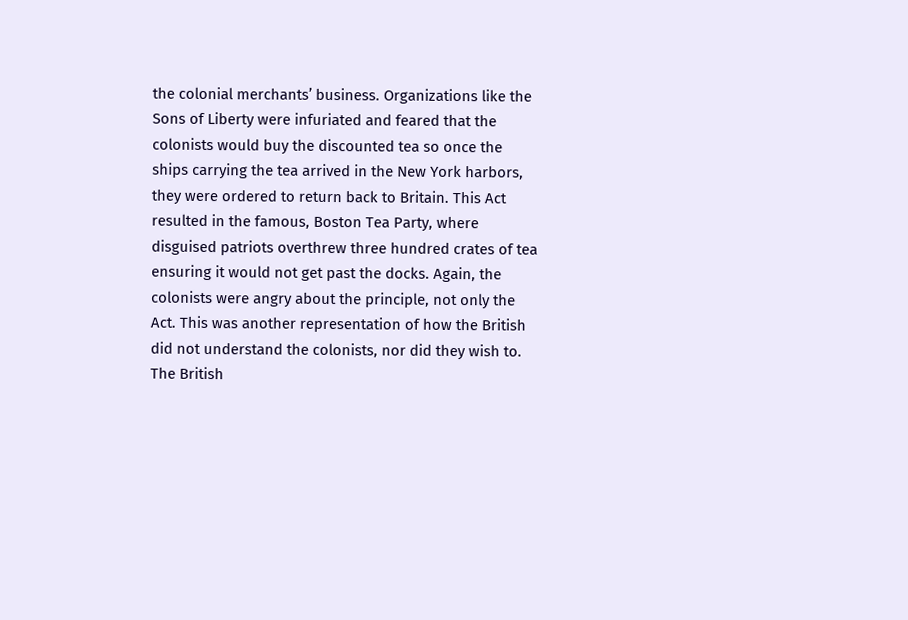the colonial merchants’ business. Organizations like the Sons of Liberty were infuriated and feared that the colonists would buy the discounted tea so once the ships carrying the tea arrived in the New York harbors, they were ordered to return back to Britain. This Act resulted in the famous, Boston Tea Party, where disguised patriots overthrew three hundred crates of tea ensuring it would not get past the docks. Again, the colonists were angry about the principle, not only the Act. This was another representation of how the British did not understand the colonists, nor did they wish to. The British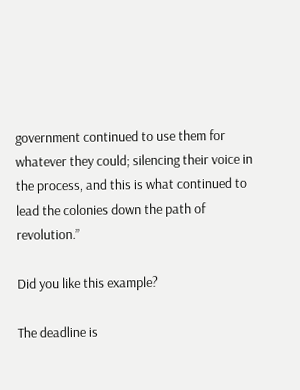government continued to use them for whatever they could; silencing their voice in the process, and this is what continued to lead the colonies down the path of revolution.”

Did you like this example?

The deadline is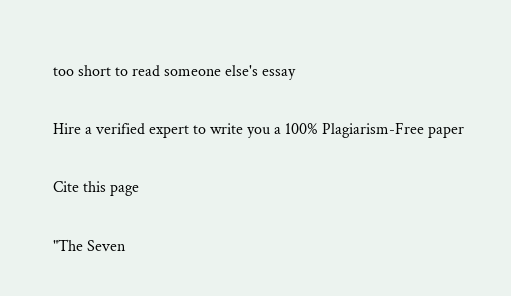too short to read someone else's essay

Hire a verified expert to write you a 100% Plagiarism-Free paper

Cite this page

"The Seven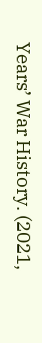Years’ War History. (2021,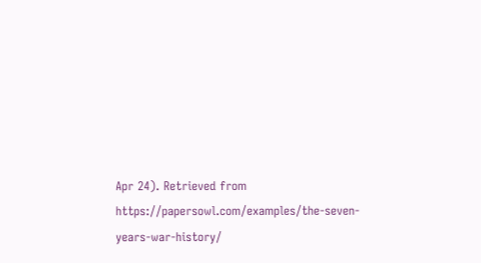Apr 24). Retrieved from https://papersowl.com/examples/the-seven-years-war-history/